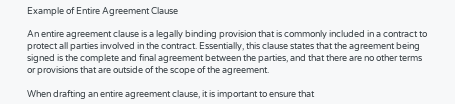Example of Entire Agreement Clause

An entire agreement clause is a legally binding provision that is commonly included in a contract to protect all parties involved in the contract. Essentially, this clause states that the agreement being signed is the complete and final agreement between the parties, and that there are no other terms or provisions that are outside of the scope of the agreement.

When drafting an entire agreement clause, it is important to ensure that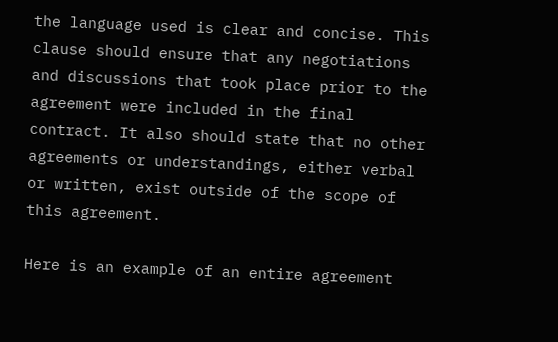the language used is clear and concise. This clause should ensure that any negotiations and discussions that took place prior to the agreement were included in the final contract. It also should state that no other agreements or understandings, either verbal or written, exist outside of the scope of this agreement.

Here is an example of an entire agreement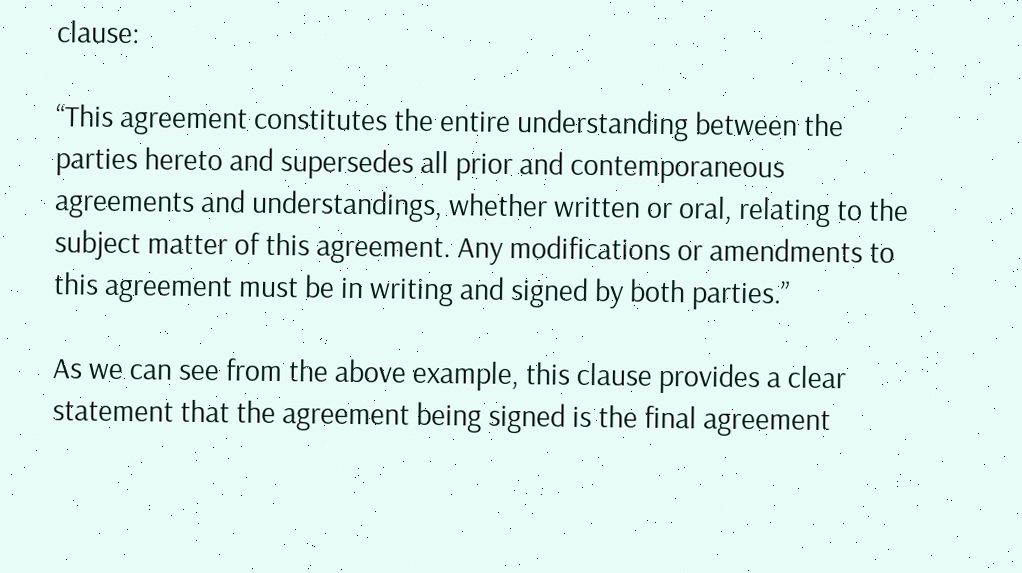clause:

“This agreement constitutes the entire understanding between the parties hereto and supersedes all prior and contemporaneous agreements and understandings, whether written or oral, relating to the subject matter of this agreement. Any modifications or amendments to this agreement must be in writing and signed by both parties.”

As we can see from the above example, this clause provides a clear statement that the agreement being signed is the final agreement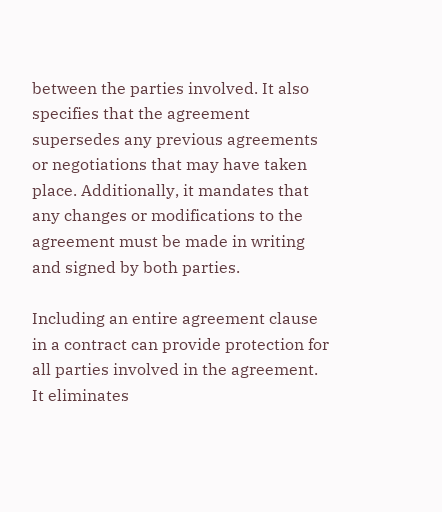between the parties involved. It also specifies that the agreement supersedes any previous agreements or negotiations that may have taken place. Additionally, it mandates that any changes or modifications to the agreement must be made in writing and signed by both parties.

Including an entire agreement clause in a contract can provide protection for all parties involved in the agreement. It eliminates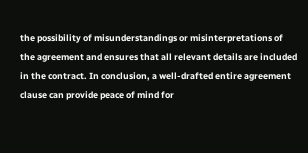the possibility of misunderstandings or misinterpretations of the agreement and ensures that all relevant details are included in the contract. In conclusion, a well-drafted entire agreement clause can provide peace of mind for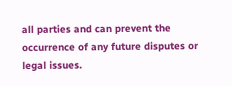all parties and can prevent the occurrence of any future disputes or legal issues.